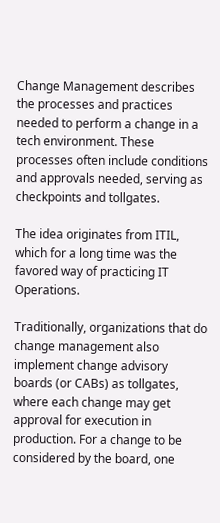Change Management describes the processes and practices needed to perform a change in a tech environment. These processes often include conditions and approvals needed, serving as checkpoints and tollgates.

The idea originates from ITIL, which for a long time was the favored way of practicing IT Operations.

Traditionally, organizations that do change management also implement change advisory boards (or CABs) as tollgates, where each change may get approval for execution in production. For a change to be considered by the board, one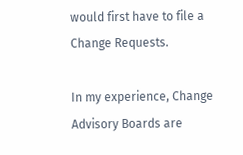would first have to file a Change Requests.

In my experience, Change Advisory Boards are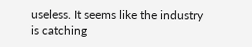useless. It seems like the industry is catching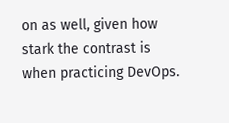on as well, given how stark the contrast is when practicing DevOps.